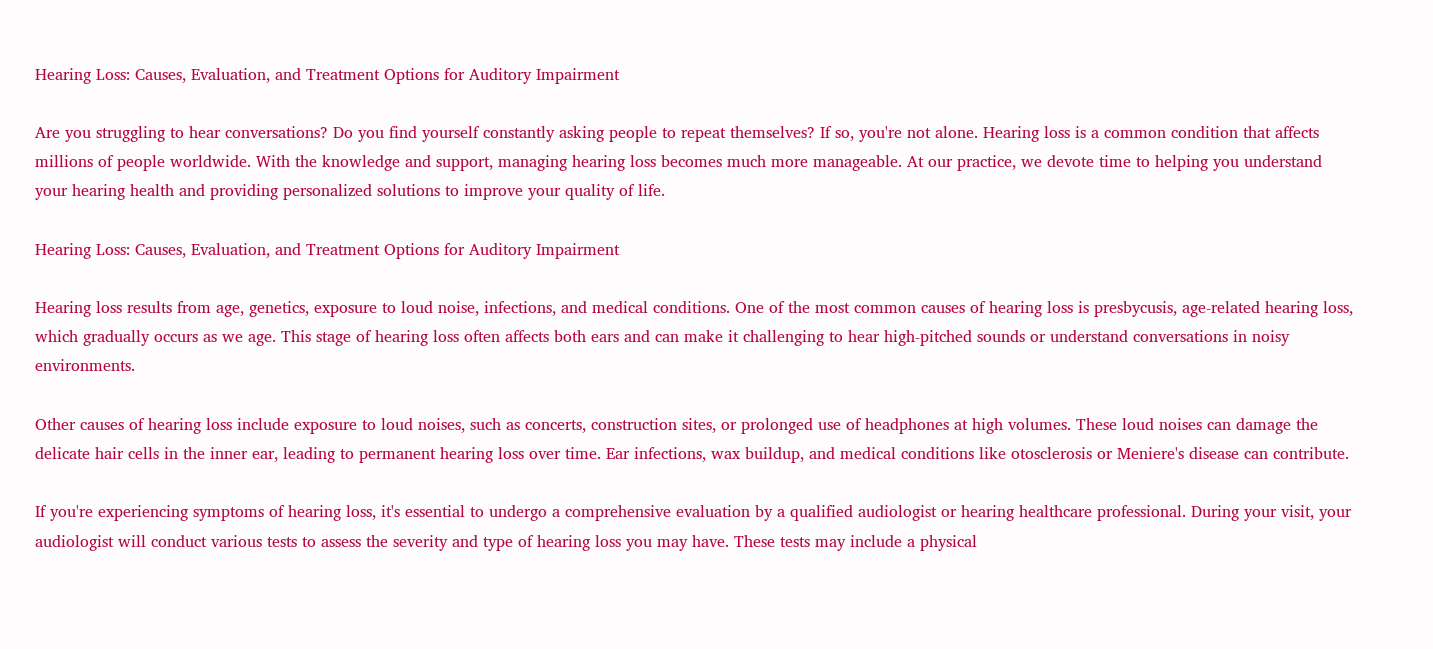Hearing Loss: Causes, Evaluation, and Treatment Options for Auditory Impairment

Are you struggling to hear conversations? Do you find yourself constantly asking people to repeat themselves? If so, you're not alone. Hearing loss is a common condition that affects millions of people worldwide. With the knowledge and support, managing hearing loss becomes much more manageable. At our practice, we devote time to helping you understand your hearing health and providing personalized solutions to improve your quality of life.

Hearing Loss: Causes, Evaluation, and Treatment Options for Auditory Impairment

Hearing loss results from age, genetics, exposure to loud noise, infections, and medical conditions. One of the most common causes of hearing loss is presbycusis, age-related hearing loss, which gradually occurs as we age. This stage of hearing loss often affects both ears and can make it challenging to hear high-pitched sounds or understand conversations in noisy environments.

Other causes of hearing loss include exposure to loud noises, such as concerts, construction sites, or prolonged use of headphones at high volumes. These loud noises can damage the delicate hair cells in the inner ear, leading to permanent hearing loss over time. Ear infections, wax buildup, and medical conditions like otosclerosis or Meniere's disease can contribute.

If you're experiencing symptoms of hearing loss, it's essential to undergo a comprehensive evaluation by a qualified audiologist or hearing healthcare professional. During your visit, your audiologist will conduct various tests to assess the severity and type of hearing loss you may have. These tests may include a physical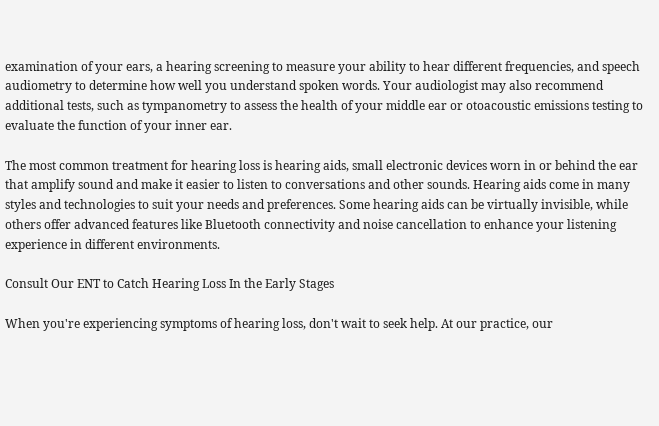examination of your ears, a hearing screening to measure your ability to hear different frequencies, and speech audiometry to determine how well you understand spoken words. Your audiologist may also recommend additional tests, such as tympanometry to assess the health of your middle ear or otoacoustic emissions testing to evaluate the function of your inner ear.

The most common treatment for hearing loss is hearing aids, small electronic devices worn in or behind the ear that amplify sound and make it easier to listen to conversations and other sounds. Hearing aids come in many styles and technologies to suit your needs and preferences. Some hearing aids can be virtually invisible, while others offer advanced features like Bluetooth connectivity and noise cancellation to enhance your listening experience in different environments.

Consult Our ENT to Catch Hearing Loss In the Early Stages

When you're experiencing symptoms of hearing loss, don't wait to seek help. At our practice, our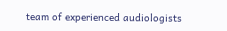team of experienced audiologists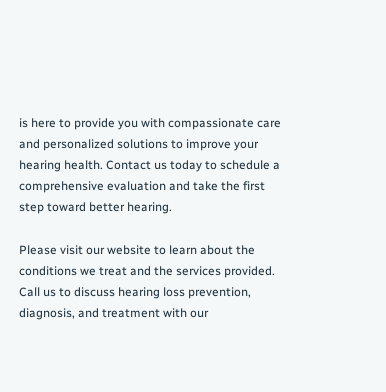is here to provide you with compassionate care and personalized solutions to improve your hearing health. Contact us today to schedule a comprehensive evaluation and take the first step toward better hearing.

Please visit our website to learn about the conditions we treat and the services provided. Call us to discuss hearing loss prevention, diagnosis, and treatment with our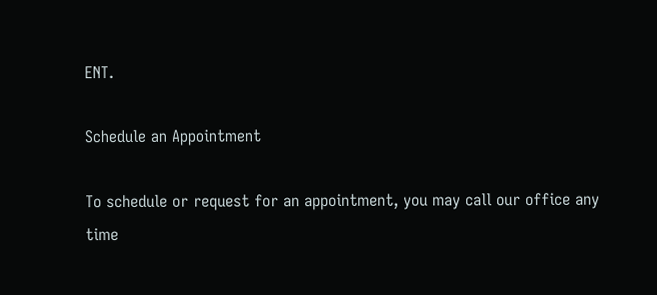ENT.

Schedule an Appointment

To schedule or request for an appointment, you may call our office any time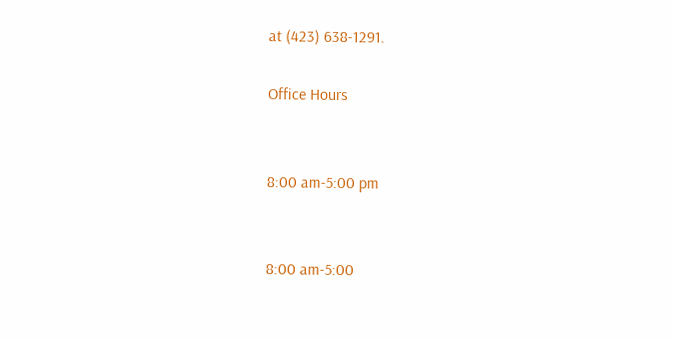at (423) 638-1291.

Office Hours


8:00 am-5:00 pm


8:00 am-5:00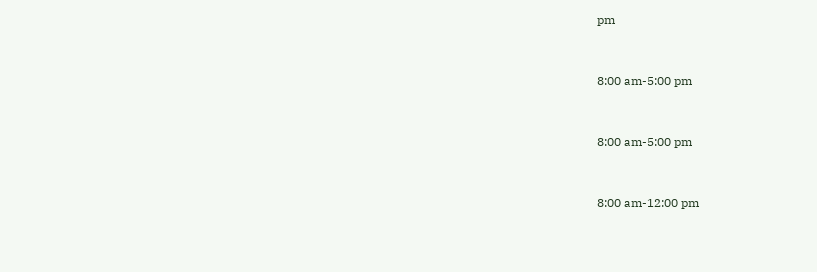pm


8:00 am-5:00 pm


8:00 am-5:00 pm


8:00 am-12:00 pm